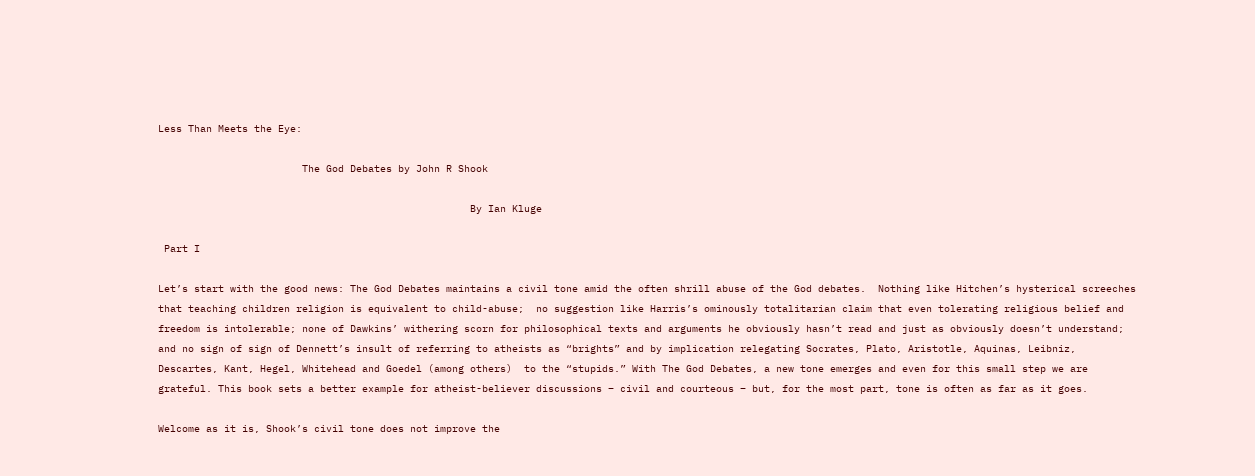Less Than Meets the Eye:

                        The God Debates by John R Shook

                                                    By Ian Kluge

 Part I

Let’s start with the good news: The God Debates maintains a civil tone amid the often shrill abuse of the God debates.  Nothing like Hitchen’s hysterical screeches that teaching children religion is equivalent to child-abuse;  no suggestion like Harris’s ominously totalitarian claim that even tolerating religious belief and freedom is intolerable; none of Dawkins’ withering scorn for philosophical texts and arguments he obviously hasn’t read and just as obviously doesn’t understand; and no sign of sign of Dennett’s insult of referring to atheists as “brights” and by implication relegating Socrates, Plato, Aristotle, Aquinas, Leibniz, Descartes, Kant, Hegel, Whitehead and Goedel (among others)  to the “stupids.” With The God Debates, a new tone emerges and even for this small step we are grateful. This book sets a better example for atheist-believer discussions – civil and courteous – but, for the most part, tone is often as far as it goes.

Welcome as it is, Shook’s civil tone does not improve the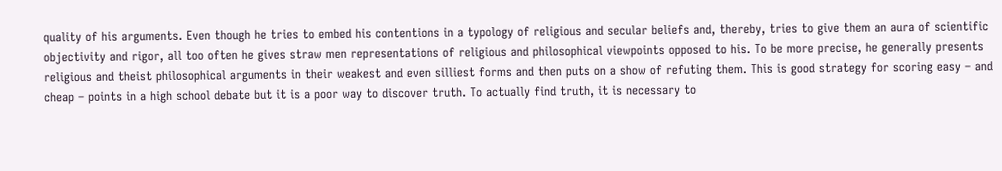quality of his arguments. Even though he tries to embed his contentions in a typology of religious and secular beliefs and, thereby, tries to give them an aura of scientific objectivity and rigor, all too often he gives straw men representations of religious and philosophical viewpoints opposed to his. To be more precise, he generally presents religious and theist philosophical arguments in their weakest and even silliest forms and then puts on a show of refuting them. This is good strategy for scoring easy – and cheap – points in a high school debate but it is a poor way to discover truth. To actually find truth, it is necessary to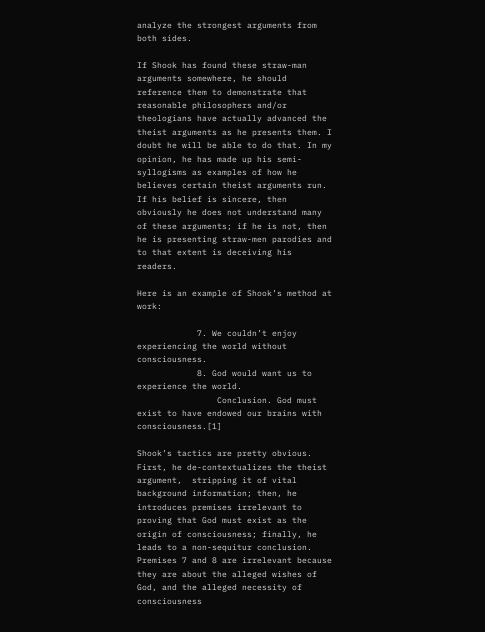analyze the strongest arguments from both sides.

If Shook has found these straw-man arguments somewhere, he should reference them to demonstrate that reasonable philosophers and/or theologians have actually advanced the theist arguments as he presents them. I doubt he will be able to do that. In my opinion, he has made up his semi-syllogisms as examples of how he believes certain theist arguments run. If his belief is sincere, then obviously he does not understand many of these arguments; if he is not, then he is presenting straw-men parodies and to that extent is deceiving his readers.

Here is an example of Shook’s method at work:

            7. We couldn’t enjoy experiencing the world without consciousness.
            8. God would want us to experience the world.
                Conclusion. God must exist to have endowed our brains with consciousness.[1]

Shook’s tactics are pretty obvious. First, he de-contextualizes the theist argument,  stripping it of vital background information; then, he introduces premises irrelevant to proving that God must exist as the origin of consciousness; finally, he leads to a non-sequitur conclusion. Premises 7 and 8 are irrelevant because they are about the alleged wishes of God, and the alleged necessity of consciousness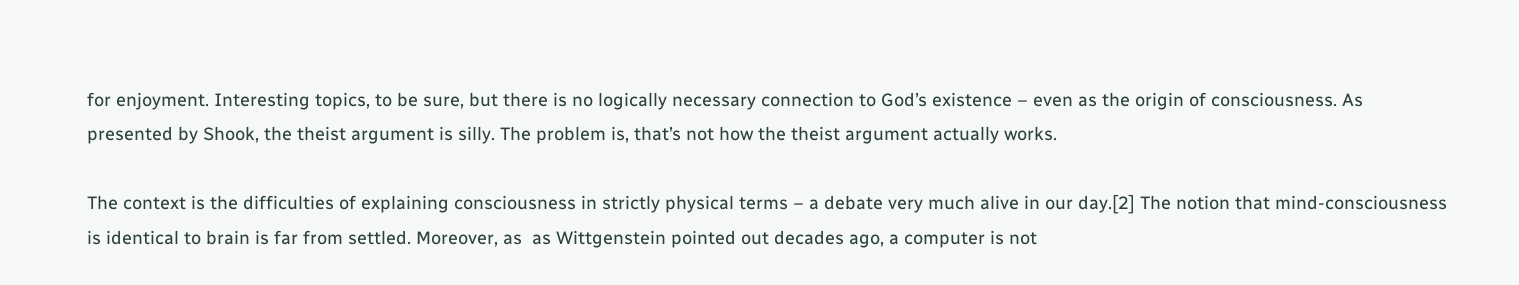for enjoyment. Interesting topics, to be sure, but there is no logically necessary connection to God’s existence – even as the origin of consciousness. As presented by Shook, the theist argument is silly. The problem is, that’s not how the theist argument actually works.

The context is the difficulties of explaining consciousness in strictly physical terms – a debate very much alive in our day.[2] The notion that mind-consciousness is identical to brain is far from settled. Moreover, as  as Wittgenstein pointed out decades ago, a computer is not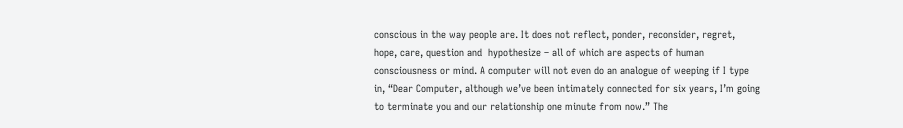conscious in the way people are. It does not reflect, ponder, reconsider, regret, hope, care, question and  hypothesize – all of which are aspects of human consciousness or mind. A computer will not even do an analogue of weeping if I type in, “Dear Computer, although we’ve been intimately connected for six years, I’m going to terminate you and our relationship one minute from now.” The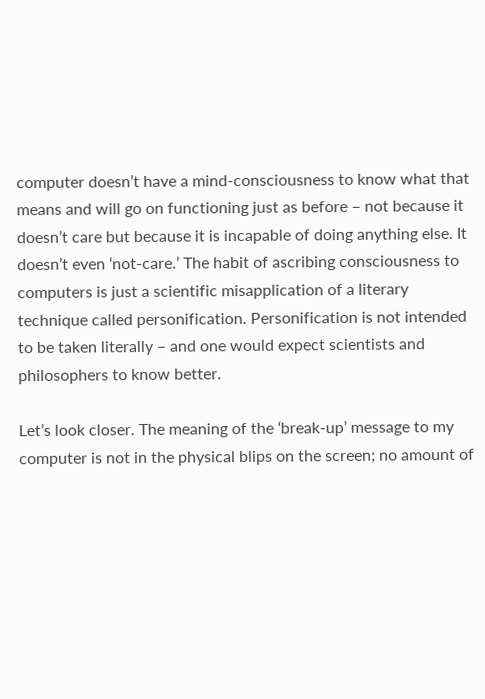computer doesn’t have a mind-consciousness to know what that means and will go on functioning just as before – not because it doesn’t care but because it is incapable of doing anything else. It doesn’t even ‘not-care.’ The habit of ascribing consciousness to computers is just a scientific misapplication of a literary technique called personification. Personification is not intended to be taken literally – and one would expect scientists and philosophers to know better.

Let’s look closer. The meaning of the ‘break-up’ message to my computer is not in the physical blips on the screen; no amount of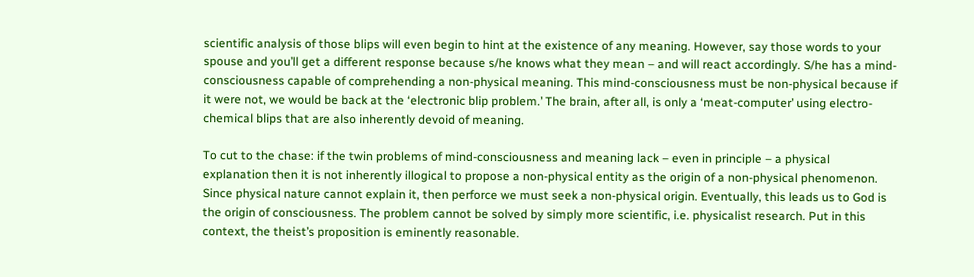scientific analysis of those blips will even begin to hint at the existence of any meaning. However, say those words to your spouse and you’ll get a different response because s/he knows what they mean – and will react accordingly. S/he has a mind-consciousness capable of comprehending a non-physical meaning. This mind-consciousness must be non-physical because if it were not, we would be back at the ‘electronic blip problem.’ The brain, after all, is only a ‘meat-computer’ using electro-chemical blips that are also inherently devoid of meaning.

To cut to the chase: if the twin problems of mind-consciousness and meaning lack – even in principle – a physical explanation then it is not inherently illogical to propose a non-physical entity as the origin of a non-physical phenomenon. Since physical nature cannot explain it, then perforce we must seek a non-physical origin. Eventually, this leads us to God is the origin of consciousness. The problem cannot be solved by simply more scientific, i.e. physicalist research. Put in this context, the theist’s proposition is eminently reasonable.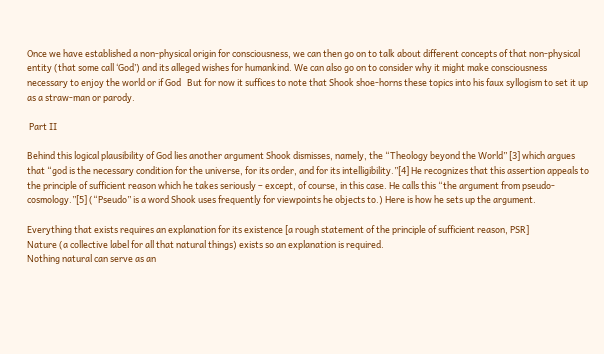Once we have established a non-physical origin for consciousness, we can then go on to talk about different concepts of that non-physical entity (that some call ‘God’) and its alleged wishes for humankind. We can also go on to consider why it might make consciousness necessary to enjoy the world or if God   But for now it suffices to note that Shook shoe-horns these topics into his faux syllogism to set it up as a straw-man or parody.

 Part II

Behind this logical plausibility of God lies another argument Shook dismisses, namely, the “Theology beyond the World” [3] which argues that “god is the necessary condition for the universe, for its order, and for its intelligibility.”[4] He recognizes that this assertion appeals to the principle of sufficient reason which he takes seriously – except, of course, in this case. He calls this “the argument from pseudo-cosmology.”[5] (“Pseudo” is a word Shook uses frequently for viewpoints he objects to.) Here is how he sets up the argument.

Everything that exists requires an explanation for its existence [a rough statement of the principle of sufficient reason, PSR]
Nature (a collective label for all that natural things) exists so an explanation is required.
Nothing natural can serve as an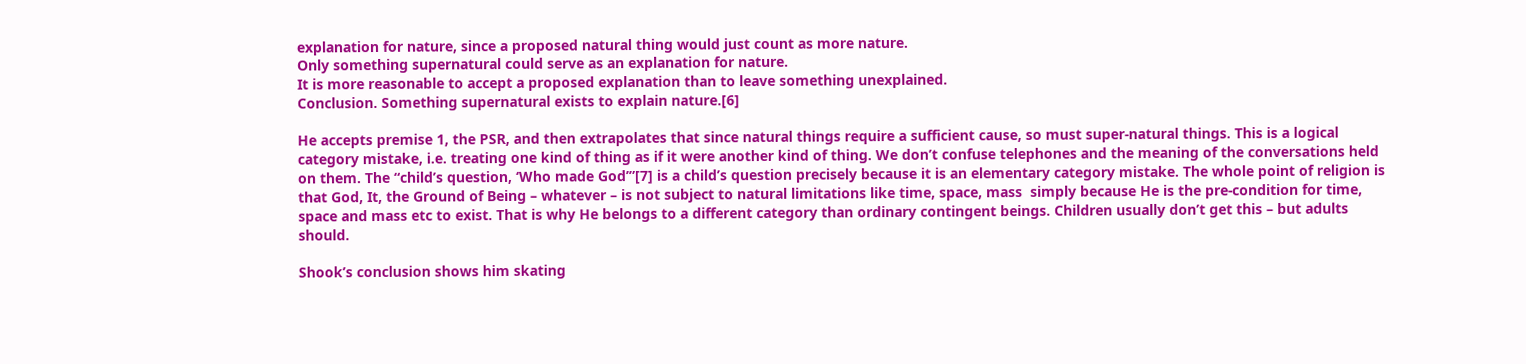explanation for nature, since a proposed natural thing would just count as more nature.
Only something supernatural could serve as an explanation for nature.
It is more reasonable to accept a proposed explanation than to leave something unexplained.
Conclusion. Something supernatural exists to explain nature.[6]

He accepts premise 1, the PSR, and then extrapolates that since natural things require a sufficient cause, so must super-natural things. This is a logical category mistake, i.e. treating one kind of thing as if it were another kind of thing. We don’t confuse telephones and the meaning of the conversations held on them. The “child’s question, ‘Who made God’”[7] is a child’s question precisely because it is an elementary category mistake. The whole point of religion is that God, It, the Ground of Being – whatever – is not subject to natural limitations like time, space, mass  simply because He is the pre-condition for time, space and mass etc to exist. That is why He belongs to a different category than ordinary contingent beings. Children usually don’t get this – but adults should.

Shook’s conclusion shows him skating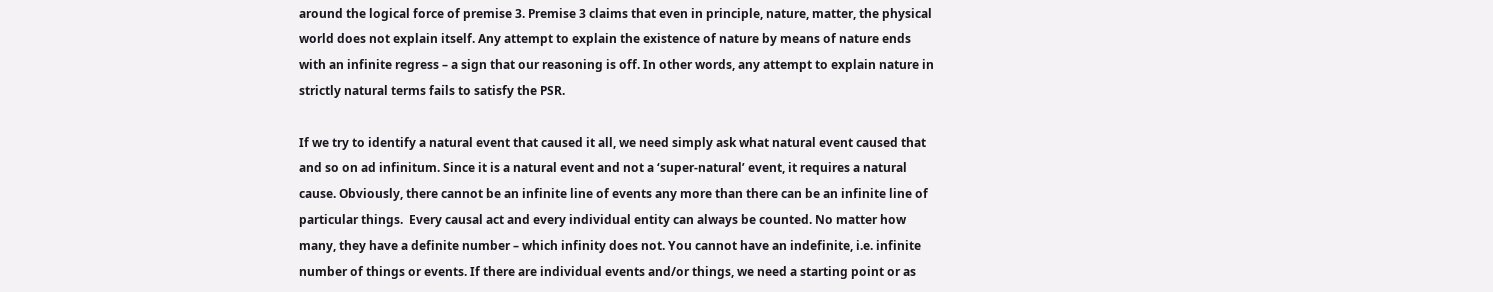around the logical force of premise 3. Premise 3 claims that even in principle, nature, matter, the physical world does not explain itself. Any attempt to explain the existence of nature by means of nature ends with an infinite regress – a sign that our reasoning is off. In other words, any attempt to explain nature in strictly natural terms fails to satisfy the PSR.

If we try to identify a natural event that caused it all, we need simply ask what natural event caused that and so on ad infinitum. Since it is a natural event and not a ‘super-natural’ event, it requires a natural cause. Obviously, there cannot be an infinite line of events any more than there can be an infinite line of particular things.  Every causal act and every individual entity can always be counted. No matter how many, they have a definite number – which infinity does not. You cannot have an indefinite, i.e. infinite number of things or events. If there are individual events and/or things, we need a starting point or as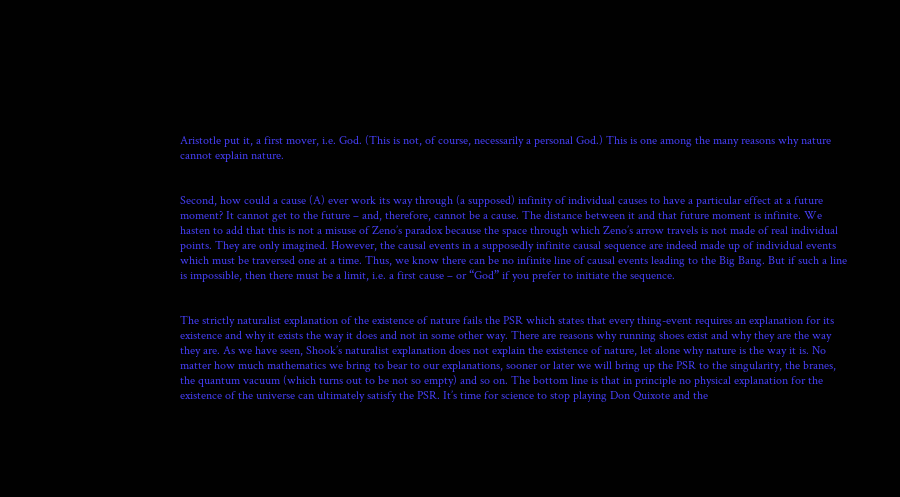Aristotle put it, a first mover, i.e. God. (This is not, of course, necessarily a personal God.) This is one among the many reasons why nature cannot explain nature.


Second, how could a cause (A) ever work its way through (a supposed) infinity of individual causes to have a particular effect at a future moment? It cannot get to the future – and, therefore, cannot be a cause. The distance between it and that future moment is infinite. We hasten to add that this is not a misuse of Zeno’s paradox because the space through which Zeno’s arrow travels is not made of real individual points. They are only imagined. However, the causal events in a supposedly infinite causal sequence are indeed made up of individual events which must be traversed one at a time. Thus, we know there can be no infinite line of causal events leading to the Big Bang. But if such a line is impossible, then there must be a limit, i.e. a first cause – or “God” if you prefer to initiate the sequence.


The strictly naturalist explanation of the existence of nature fails the PSR which states that every thing-event requires an explanation for its existence and why it exists the way it does and not in some other way. There are reasons why running shoes exist and why they are the way they are. As we have seen, Shook’s naturalist explanation does not explain the existence of nature, let alone why nature is the way it is. No matter how much mathematics we bring to bear to our explanations, sooner or later we will bring up the PSR to the singularity, the branes, the quantum vacuum (which turns out to be not so empty) and so on. The bottom line is that in principle no physical explanation for the existence of the universe can ultimately satisfy the PSR. It’s time for science to stop playing Don Quixote and the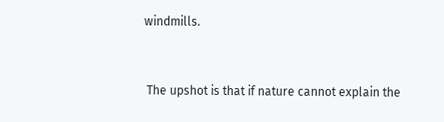windmills.


 The upshot is that if nature cannot explain the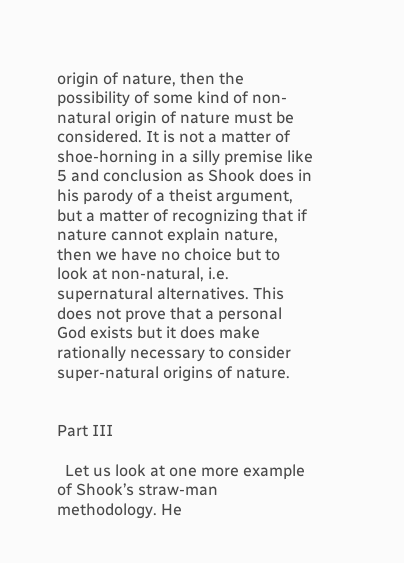origin of nature, then the possibility of some kind of non-natural origin of nature must be considered. It is not a matter of shoe-horning in a silly premise like 5 and conclusion as Shook does in his parody of a theist argument, but a matter of recognizing that if nature cannot explain nature, then we have no choice but to look at non-natural, i.e. supernatural alternatives. This does not prove that a personal God exists but it does make rationally necessary to consider super-natural origins of nature.


Part III

  Let us look at one more example of Shook’s straw-man methodology. He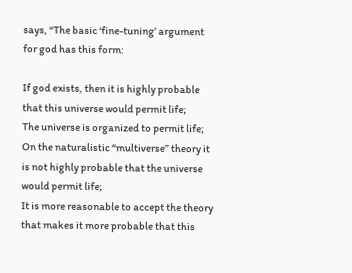says, “The basic ‘fine-tuning’ argument for god has this form:

If god exists, then it is highly probable that this universe would permit life;
The universe is organized to permit life;
On the naturalistic “multiverse” theory it is not highly probable that the universe would permit life;
It is more reasonable to accept the theory that makes it more probable that this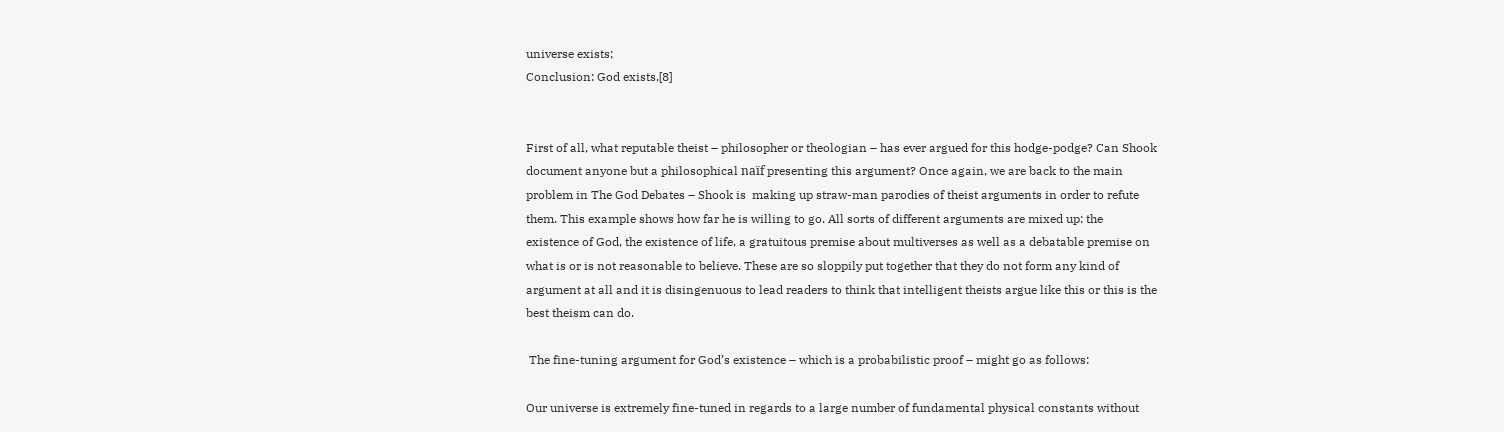universe exists;
Conclusion: God exists.[8]


First of all, what reputable theist – philosopher or theologian – has ever argued for this hodge-podge? Can Shook document anyone but a philosophical naïf presenting this argument? Once again, we are back to the main problem in The God Debates – Shook is  making up straw-man parodies of theist arguments in order to refute them. This example shows how far he is willing to go. All sorts of different arguments are mixed up: the existence of God, the existence of life, a gratuitous premise about multiverses as well as a debatable premise on what is or is not reasonable to believe. These are so sloppily put together that they do not form any kind of argument at all and it is disingenuous to lead readers to think that intelligent theists argue like this or this is the best theism can do.

 The fine-tuning argument for God’s existence – which is a probabilistic proof – might go as follows:

Our universe is extremely fine-tuned in regards to a large number of fundamental physical constants without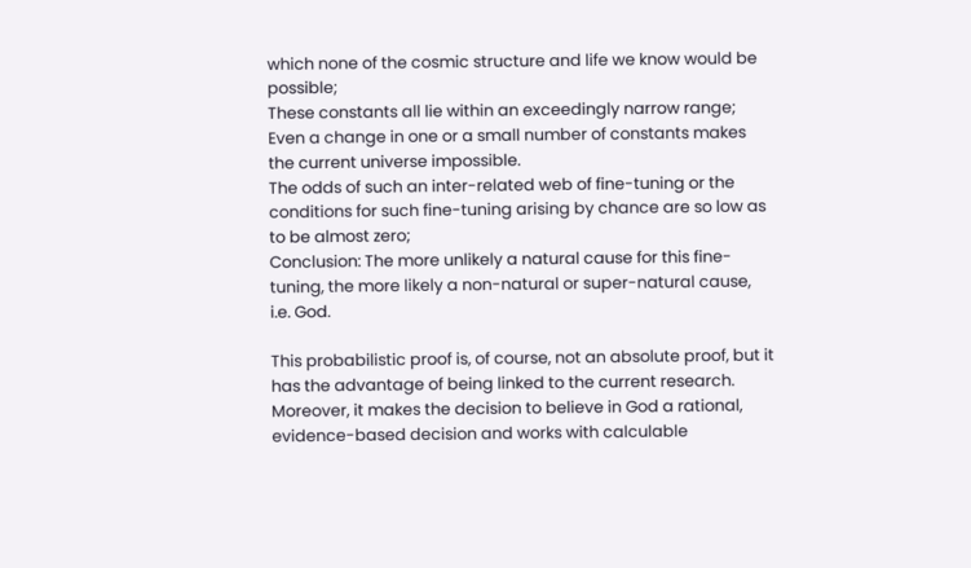which none of the cosmic structure and life we know would be possible;
These constants all lie within an exceedingly narrow range;
Even a change in one or a small number of constants makes the current universe impossible.
The odds of such an inter-related web of fine-tuning or the conditions for such fine-tuning arising by chance are so low as to be almost zero;
Conclusion: The more unlikely a natural cause for this fine-tuning, the more likely a non-natural or super-natural cause, i.e. God.

This probabilistic proof is, of course, not an absolute proof, but it has the advantage of being linked to the current research. Moreover, it makes the decision to believe in God a rational, evidence-based decision and works with calculable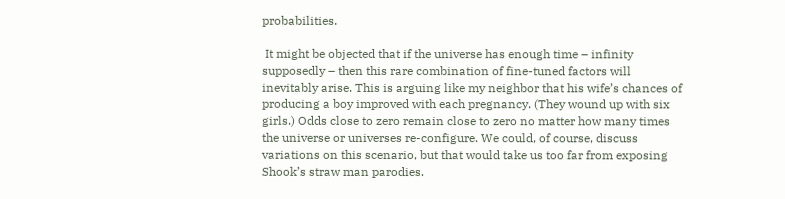probabilities.

 It might be objected that if the universe has enough time – infinity supposedly – then this rare combination of fine-tuned factors will inevitably arise. This is arguing like my neighbor that his wife’s chances of producing a boy improved with each pregnancy. (They wound up with six girls.) Odds close to zero remain close to zero no matter how many times the universe or universes re-configure. We could, of course, discuss variations on this scenario, but that would take us too far from exposing Shook’s straw man parodies.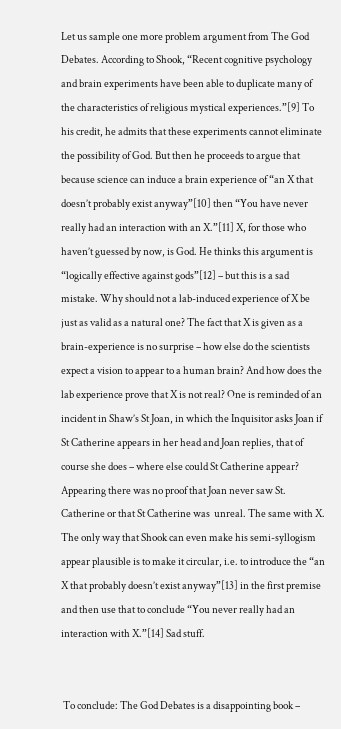Let us sample one more problem argument from The God Debates. According to Shook, “Recent cognitive psychology and brain experiments have been able to duplicate many of the characteristics of religious mystical experiences.”[9] To his credit, he admits that these experiments cannot eliminate the possibility of God. But then he proceeds to argue that because science can induce a brain experience of “an X that doesn’t probably exist anyway”[10] then “You have never really had an interaction with an X.”[11] X, for those who haven’t guessed by now, is God. He thinks this argument is “logically effective against gods”[12] – but this is a sad mistake. Why should not a lab-induced experience of X be just as valid as a natural one? The fact that X is given as a brain-experience is no surprise – how else do the scientists expect a vision to appear to a human brain? And how does the lab experience prove that X is not real? One is reminded of an incident in Shaw’s St Joan, in which the Inquisitor asks Joan if St Catherine appears in her head and Joan replies, that of course she does – where else could St Catherine appear? Appearing there was no proof that Joan never saw St. Catherine or that St Catherine was  unreal. The same with X. The only way that Shook can even make his semi-syllogism appear plausible is to make it circular, i.e. to introduce the “an X that probably doesn’t exist anyway”[13] in the first premise and then use that to conclude “You never really had an interaction with X.”[14] Sad stuff.


 To conclude: The God Debates is a disappointing book –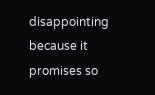disappointing because it promises so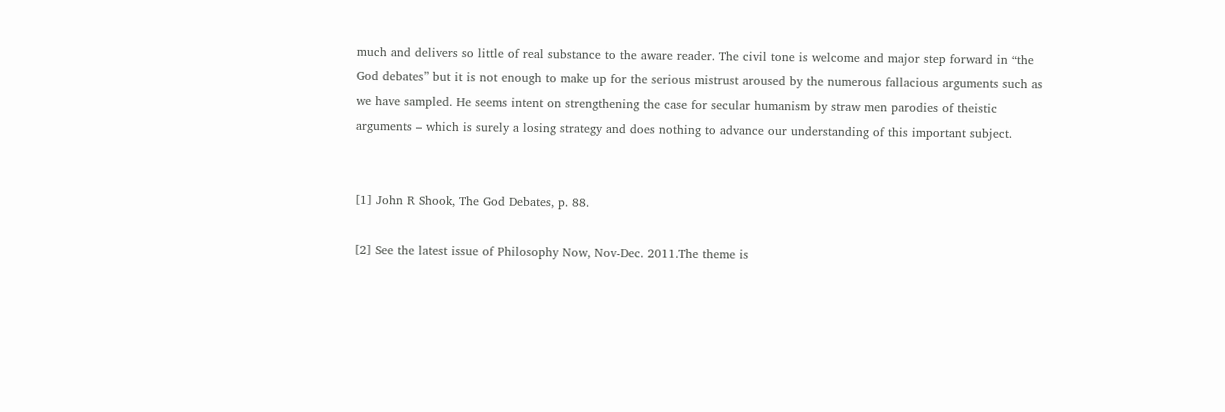much and delivers so little of real substance to the aware reader. The civil tone is welcome and major step forward in “the God debates” but it is not enough to make up for the serious mistrust aroused by the numerous fallacious arguments such as we have sampled. He seems intent on strengthening the case for secular humanism by straw men parodies of theistic arguments – which is surely a losing strategy and does nothing to advance our understanding of this important subject.


[1] John R Shook, The God Debates, p. 88.

[2] See the latest issue of Philosophy Now, Nov-Dec. 2011.The theme is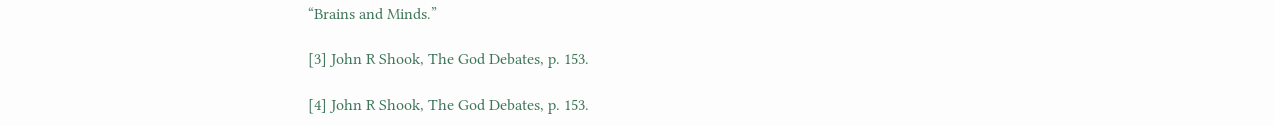“Brains and Minds.”

[3] John R Shook, The God Debates, p. 153.

[4] John R Shook, The God Debates, p. 153.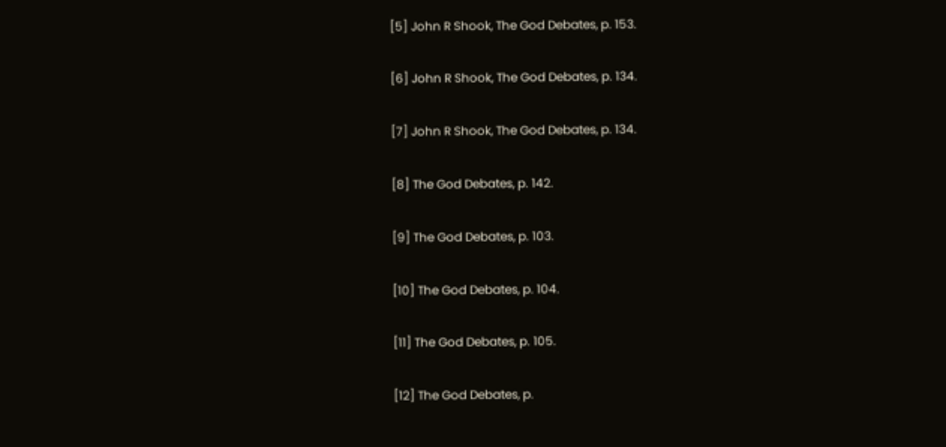[5] John R Shook, The God Debates, p. 153.

[6] John R Shook, The God Debates, p. 134.

[7] John R Shook, The God Debates, p. 134.

[8] The God Debates, p. 142.

[9] The God Debates, p. 103.

[10] The God Debates, p. 104.

[11] The God Debates, p. 105.

[12] The God Debates, p.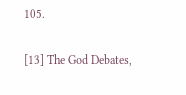105.

[13] The God Debates,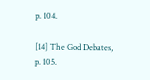p. 104.

[14] The God Debates, p. 105.